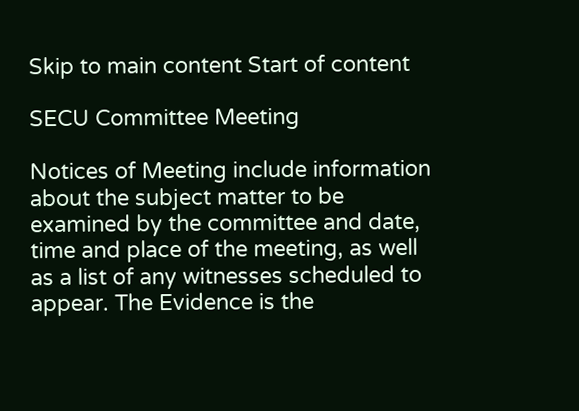Skip to main content Start of content

SECU Committee Meeting

Notices of Meeting include information about the subject matter to be examined by the committee and date, time and place of the meeting, as well as a list of any witnesses scheduled to appear. The Evidence is the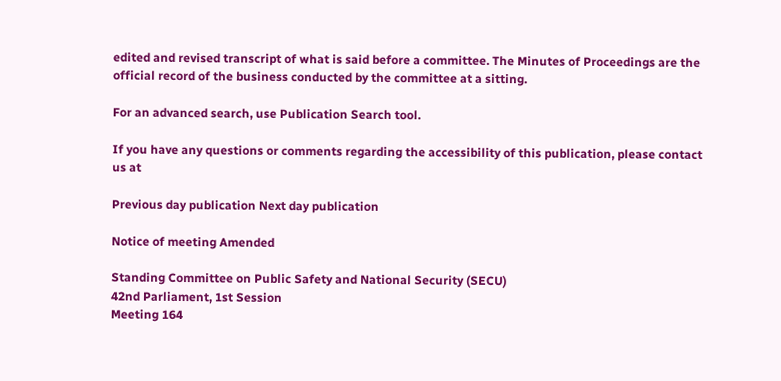edited and revised transcript of what is said before a committee. The Minutes of Proceedings are the official record of the business conducted by the committee at a sitting.

For an advanced search, use Publication Search tool.

If you have any questions or comments regarding the accessibility of this publication, please contact us at

Previous day publication Next day publication

Notice of meeting Amended

Standing Committee on Public Safety and National Security (SECU)
42nd Parliament, 1st Session
Meeting 164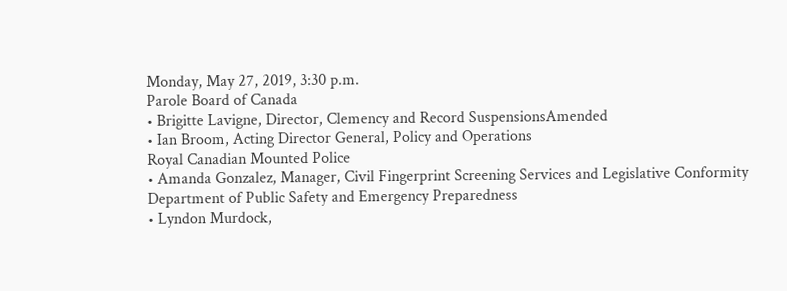Monday, May 27, 2019, 3:30 p.m.
Parole Board of Canada
• Brigitte Lavigne, Director, Clemency and Record SuspensionsAmended
• Ian Broom, Acting Director General, Policy and Operations
Royal Canadian Mounted Police
• Amanda Gonzalez, Manager, Civil Fingerprint Screening Services and Legislative Conformity
Department of Public Safety and Emergency Preparedness
• Lyndon Murdock,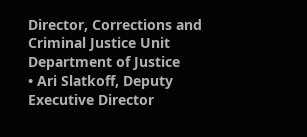Director, Corrections and Criminal Justice Unit
Department of Justice
• Ari Slatkoff, Deputy Executive Director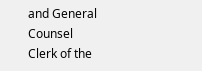and General Counsel
Clerk of the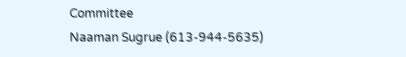Committee
Naaman Sugrue (613-944-5635)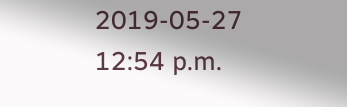2019-05-27 12:54 p.m.